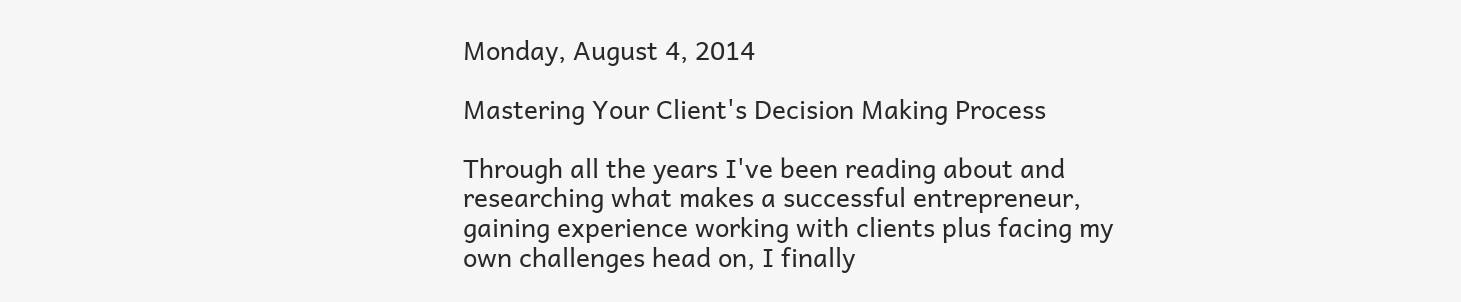Monday, August 4, 2014

Mastering Your Client's Decision Making Process

Through all the years I've been reading about and researching what makes a successful entrepreneur, gaining experience working with clients plus facing my own challenges head on, I finally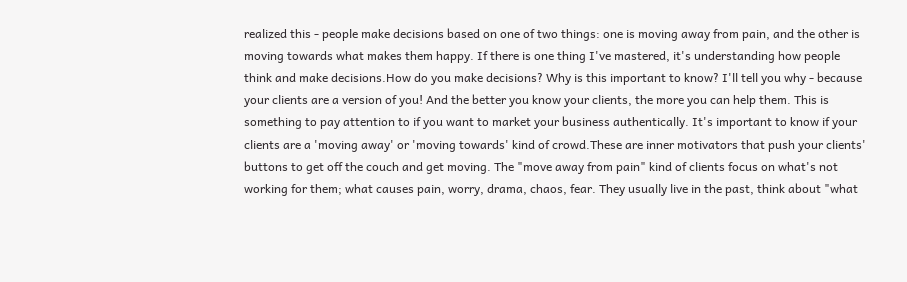realized this - people make decisions based on one of two things: one is moving away from pain, and the other is moving towards what makes them happy. If there is one thing I've mastered, it's understanding how people think and make decisions.How do you make decisions? Why is this important to know? I'll tell you why - because your clients are a version of you! And the better you know your clients, the more you can help them. This is something to pay attention to if you want to market your business authentically. It's important to know if your clients are a 'moving away' or 'moving towards' kind of crowd.These are inner motivators that push your clients' buttons to get off the couch and get moving. The "move away from pain" kind of clients focus on what's not working for them; what causes pain, worry, drama, chaos, fear. They usually live in the past, think about "what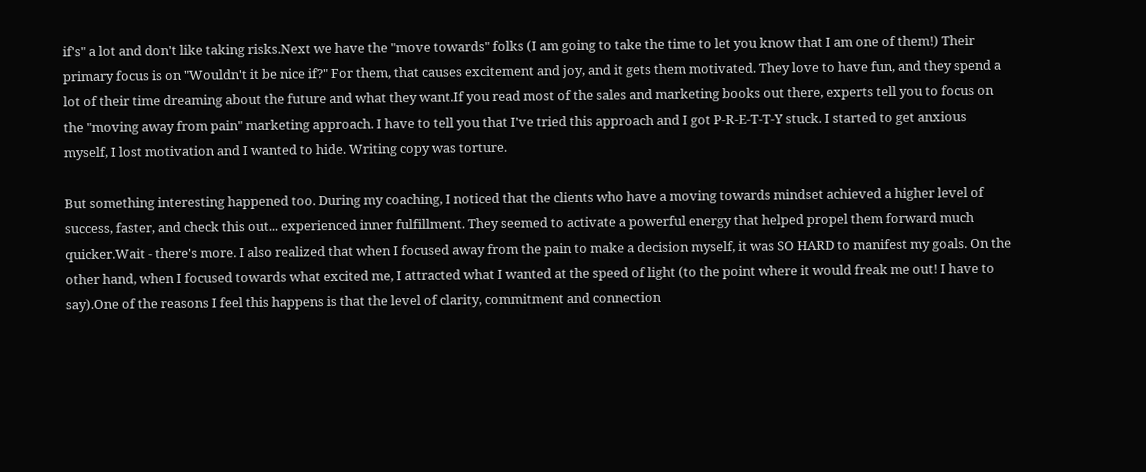if's" a lot and don't like taking risks.Next we have the "move towards" folks (I am going to take the time to let you know that I am one of them!) Their primary focus is on "Wouldn't it be nice if?" For them, that causes excitement and joy, and it gets them motivated. They love to have fun, and they spend a lot of their time dreaming about the future and what they want.If you read most of the sales and marketing books out there, experts tell you to focus on the "moving away from pain" marketing approach. I have to tell you that I've tried this approach and I got P-R-E-T-T-Y stuck. I started to get anxious myself, I lost motivation and I wanted to hide. Writing copy was torture.

But something interesting happened too. During my coaching, I noticed that the clients who have a moving towards mindset achieved a higher level of success, faster, and check this out... experienced inner fulfillment. They seemed to activate a powerful energy that helped propel them forward much quicker.Wait - there's more. I also realized that when I focused away from the pain to make a decision myself, it was SO HARD to manifest my goals. On the other hand, when I focused towards what excited me, I attracted what I wanted at the speed of light (to the point where it would freak me out! I have to say).One of the reasons I feel this happens is that the level of clarity, commitment and connection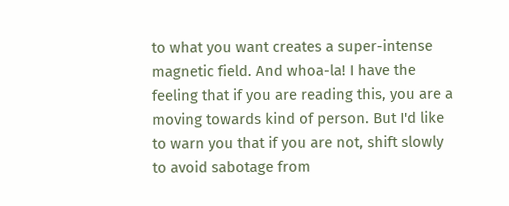to what you want creates a super-intense magnetic field. And whoa-la! I have the feeling that if you are reading this, you are a moving towards kind of person. But I'd like to warn you that if you are not, shift slowly to avoid sabotage from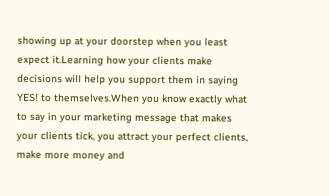showing up at your doorstep when you least expect it.Learning how your clients make decisions will help you support them in saying YES! to themselves.When you know exactly what to say in your marketing message that makes your clients tick, you attract your perfect clients, make more money and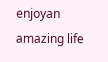enjoyan amazing life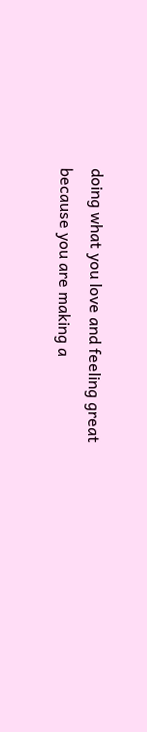doing what you love and feeling great because you are making a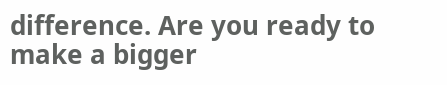difference. Are you ready to make a bigger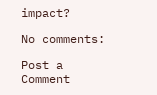impact?

No comments:

Post a Comment